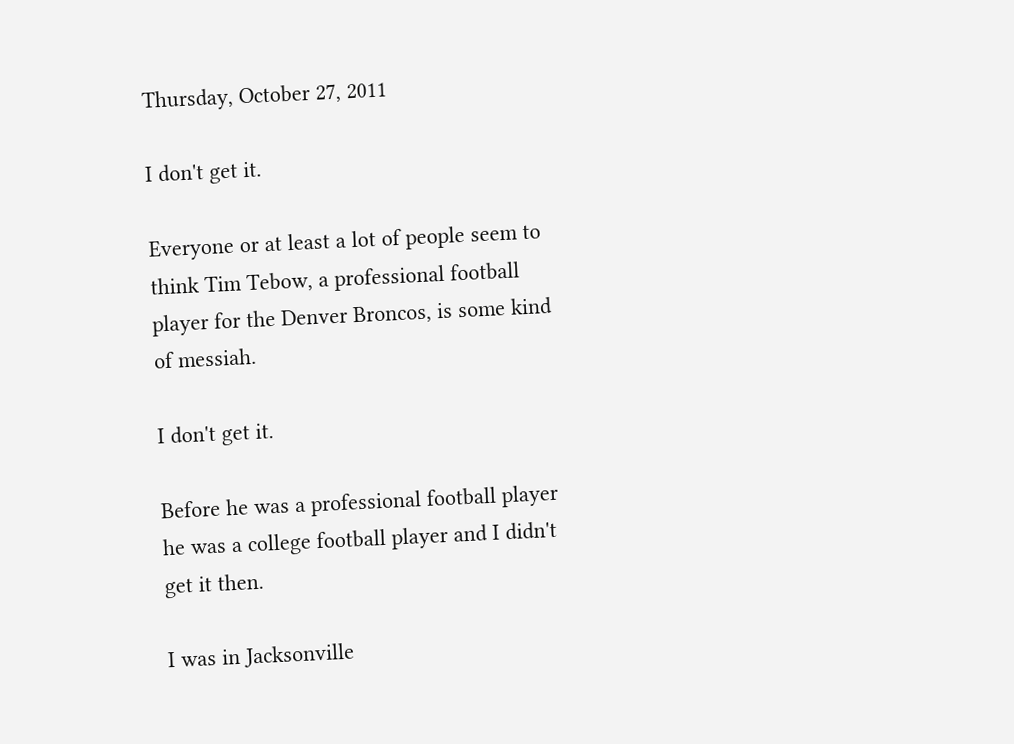Thursday, October 27, 2011

I don't get it.

Everyone or at least a lot of people seem to think Tim Tebow, a professional football player for the Denver Broncos, is some kind of messiah.

I don't get it.

Before he was a professional football player he was a college football player and I didn't get it then.

I was in Jacksonville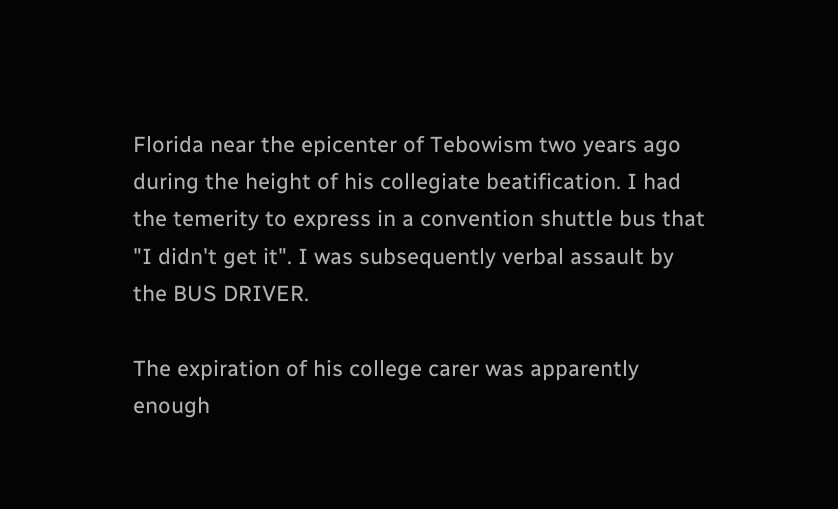Florida near the epicenter of Tebowism two years ago during the height of his collegiate beatification. I had the temerity to express in a convention shuttle bus that "I didn't get it". I was subsequently verbal assault by the BUS DRIVER.

The expiration of his college carer was apparently enough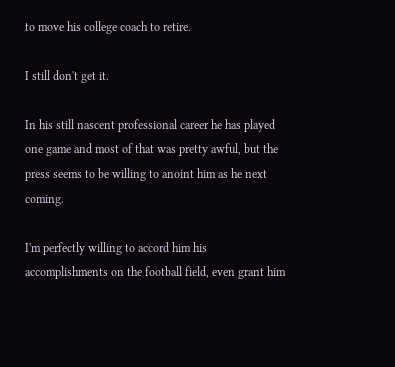to move his college coach to retire.

I still don't get it.

In his still nascent professional career he has played one game and most of that was pretty awful, but the press seems to be willing to anoint him as he next coming.

I'm perfectly willing to accord him his accomplishments on the football field, even grant him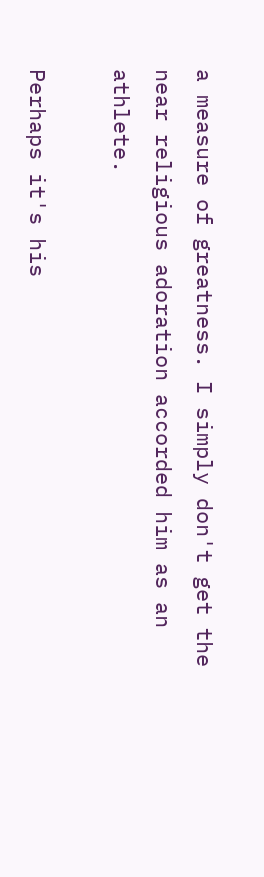a measure of greatness. I simply don't get the near religious adoration accorded him as an athlete.

Perhaps it's his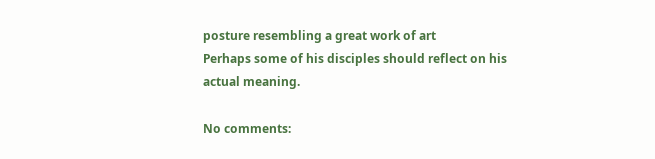posture resembling a great work of art
Perhaps some of his disciples should reflect on his actual meaning.

No comments: